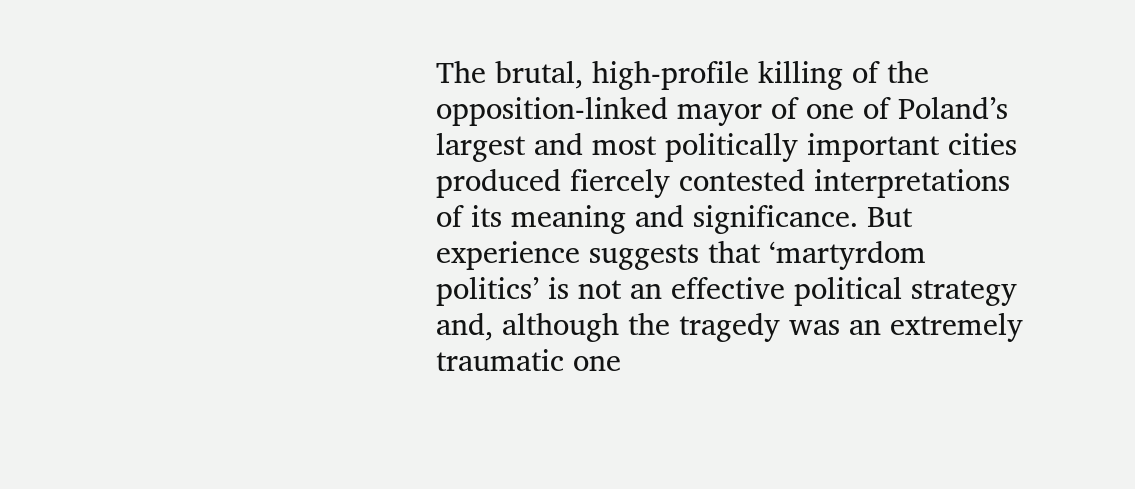The brutal, high-profile killing of the opposition-linked mayor of one of Poland’s largest and most politically important cities produced fiercely contested interpretations of its meaning and significance. But experience suggests that ‘martyrdom politics’ is not an effective political strategy and, although the tragedy was an extremely traumatic one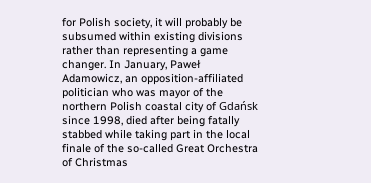for Polish society, it will probably be subsumed within existing divisions rather than representing a game changer. In January, Paweł Adamowicz, an opposition-affiliated politician who was mayor of the northern Polish coastal city of Gdańsk since 1998, died after being fatally stabbed while taking part in the local finale of the so-called Great Orchestra of Christmas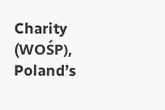Charity (WOŚP), Poland’s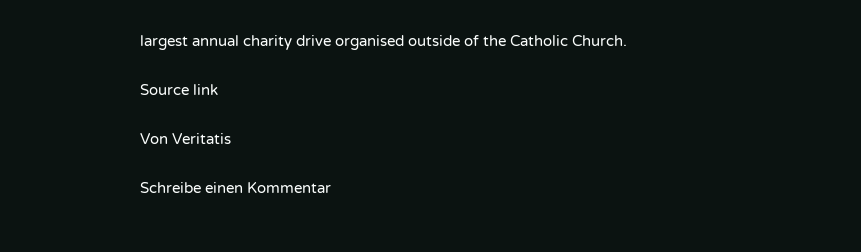largest annual charity drive organised outside of the Catholic Church.

Source link

Von Veritatis

Schreibe einen Kommentar